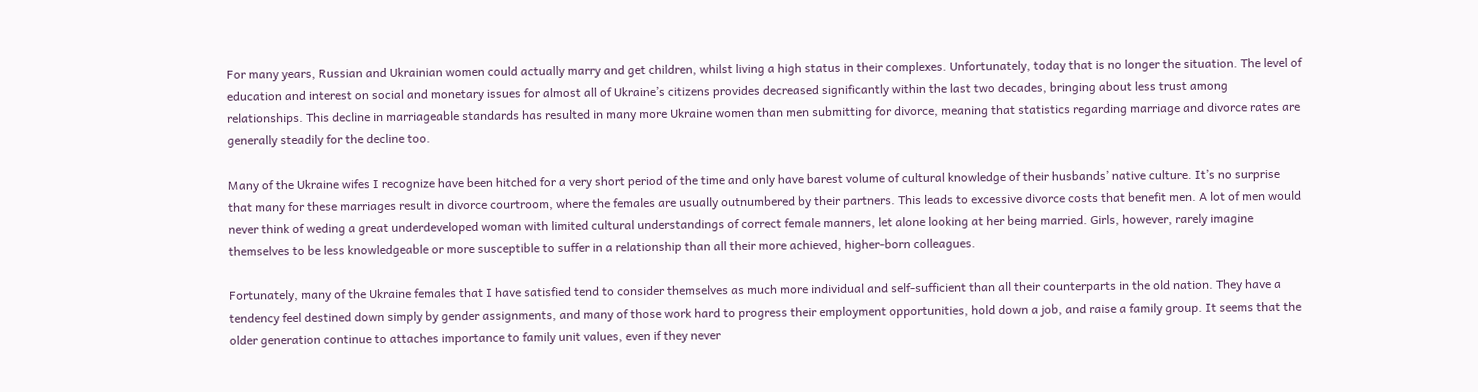For many years, Russian and Ukrainian women could actually marry and get children, whilst living a high status in their complexes. Unfortunately, today that is no longer the situation. The level of education and interest on social and monetary issues for almost all of Ukraine’s citizens provides decreased significantly within the last two decades, bringing about less trust among relationships. This decline in marriageable standards has resulted in many more Ukraine women than men submitting for divorce, meaning that statistics regarding marriage and divorce rates are generally steadily for the decline too.

Many of the Ukraine wifes I recognize have been hitched for a very short period of the time and only have barest volume of cultural knowledge of their husbands’ native culture. It’s no surprise that many for these marriages result in divorce courtroom, where the females are usually outnumbered by their partners. This leads to excessive divorce costs that benefit men. A lot of men would never think of weding a great underdeveloped woman with limited cultural understandings of correct female manners, let alone looking at her being married. Girls, however, rarely imagine themselves to be less knowledgeable or more susceptible to suffer in a relationship than all their more achieved, higher-born colleagues.

Fortunately, many of the Ukraine females that I have satisfied tend to consider themselves as much more individual and self-sufficient than all their counterparts in the old nation. They have a tendency feel destined down simply by gender assignments, and many of those work hard to progress their employment opportunities, hold down a job, and raise a family group. It seems that the older generation continue to attaches importance to family unit values, even if they never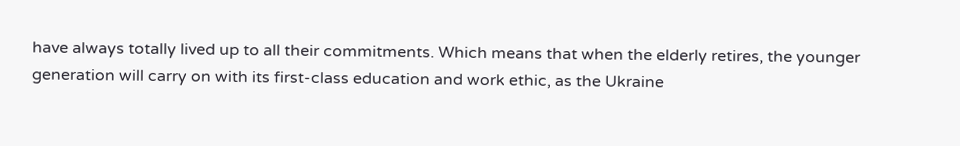have always totally lived up to all their commitments. Which means that when the elderly retires, the younger generation will carry on with its first-class education and work ethic, as the Ukraine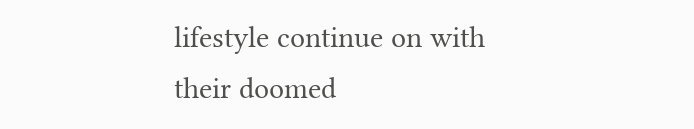lifestyle continue on with their doomed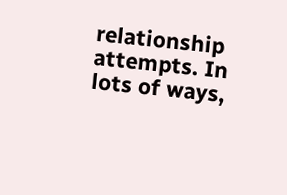relationship attempts. In lots of ways,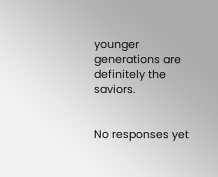younger generations are definitely the saviors.


No responses yet